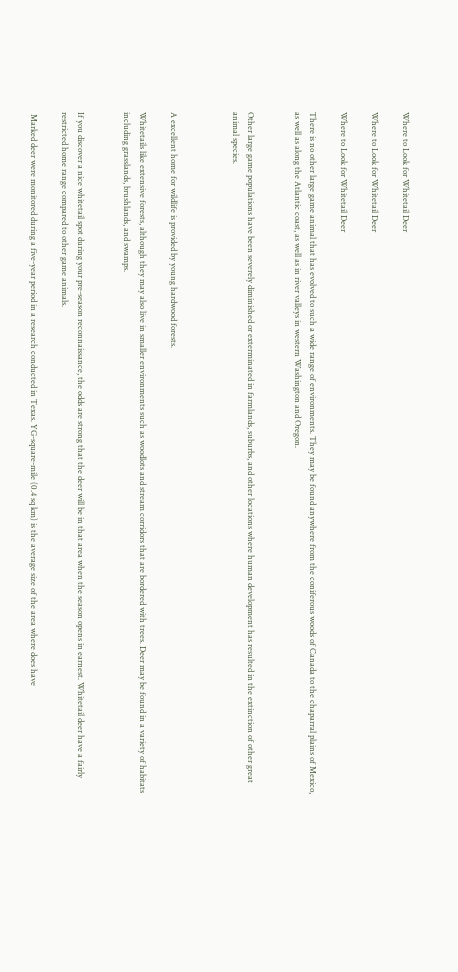Where to Look for Whitetail Deer

Where to Look for Whitetail Deer

Where to Look for Whitetail Deer

There is no other large game animal that has evolved to such a wide range of environments. They may be found anywhere from the coniferous woods of Canada to the chaparral plains of Mexico, as well as along the Atlantic coast, as well as in river valleys in western Washington and Oregon.


Other large game populations have been severely diminished or exterminated in farmlands, suburbs, and other locations where human development has resulted in the extinction of other great animal species.



A excellent home for wildlife is provided by young hardwood forests.

Whitetails like extensive forests, although they may also live in smaller environments such as woodlots and stream corridors that are bordered with trees. Deer may be found in a variety of habitats including grasslands, brushlands, and swamps.


If you discover a nice whitetail spot during your pre-season reconnaissance, the odds are strong that the deer will be in that area when the season opens in earnest. Whitetail deer have a fairly restricted home range compared to other game animals.

 Marked deer were monitored during a five-year period in a research conducted in Texas. YG-square-mile (0.4 sq km) is the average size of the area where does have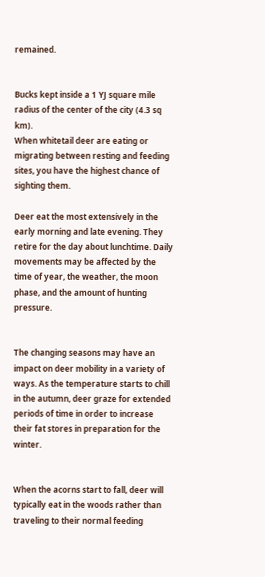remained.


Bucks kept inside a 1 YJ square mile radius of the center of the city (4.3 sq km).
When whitetail deer are eating or migrating between resting and feeding sites, you have the highest chance of sighting them.

Deer eat the most extensively in the early morning and late evening. They retire for the day about lunchtime. Daily movements may be affected by the time of year, the weather, the moon phase, and the amount of hunting pressure.


The changing seasons may have an impact on deer mobility in a variety of ways. As the temperature starts to chill in the autumn, deer graze for extended periods of time in order to increase their fat stores in preparation for the winter.


When the acorns start to fall, deer will typically eat in the woods rather than traveling to their normal feeding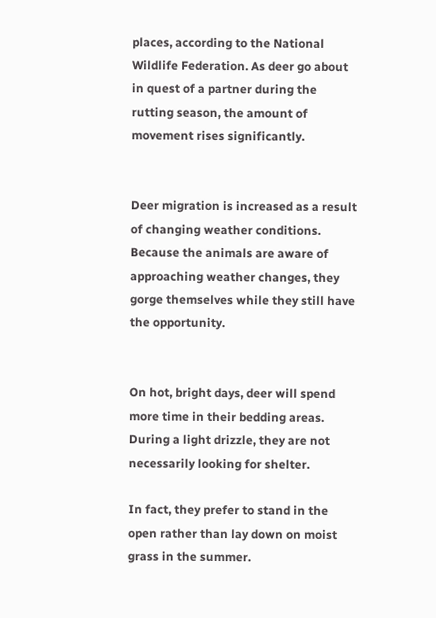places, according to the National Wildlife Federation. As deer go about in quest of a partner during the rutting season, the amount of movement rises significantly.


Deer migration is increased as a result of changing weather conditions. Because the animals are aware of approaching weather changes, they gorge themselves while they still have the opportunity.


On hot, bright days, deer will spend more time in their bedding areas. During a light drizzle, they are not necessarily looking for shelter.

In fact, they prefer to stand in the open rather than lay down on moist grass in the summer.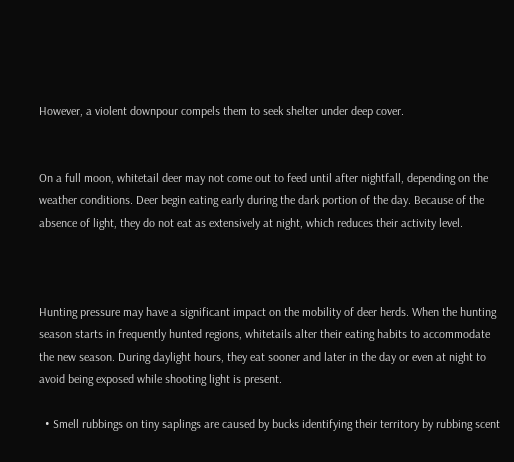However, a violent downpour compels them to seek shelter under deep cover.


On a full moon, whitetail deer may not come out to feed until after nightfall, depending on the weather conditions. Deer begin eating early during the dark portion of the day. Because of the absence of light, they do not eat as extensively at night, which reduces their activity level.



Hunting pressure may have a significant impact on the mobility of deer herds. When the hunting season starts in frequently hunted regions, whitetails alter their eating habits to accommodate the new season. During daylight hours, they eat sooner and later in the day or even at night to avoid being exposed while shooting light is present.

  • Smell rubbings on tiny saplings are caused by bucks identifying their territory by rubbing scent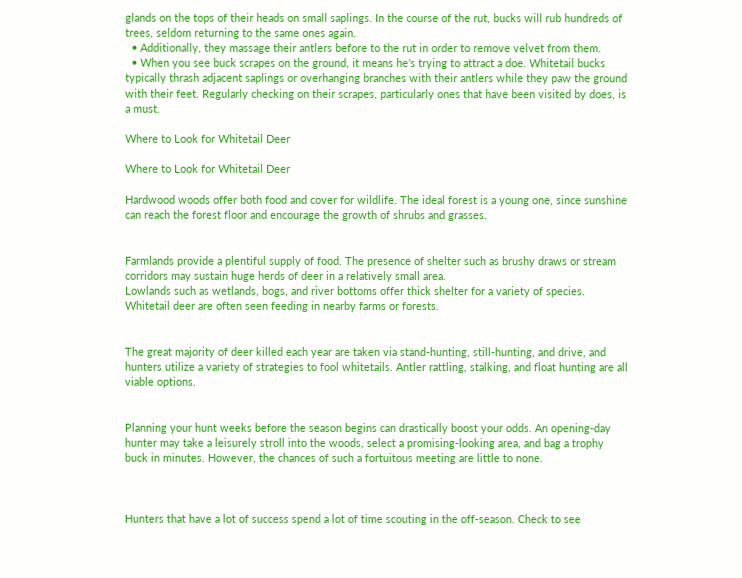glands on the tops of their heads on small saplings. In the course of the rut, bucks will rub hundreds of trees, seldom returning to the same ones again.
  • Additionally, they massage their antlers before to the rut in order to remove velvet from them.
  • When you see buck scrapes on the ground, it means he’s trying to attract a doe. Whitetail bucks typically thrash adjacent saplings or overhanging branches with their antlers while they paw the ground with their feet. Regularly checking on their scrapes, particularly ones that have been visited by does, is a must.

Where to Look for Whitetail Deer

Where to Look for Whitetail Deer

Hardwood woods offer both food and cover for wildlife. The ideal forest is a young one, since sunshine can reach the forest floor and encourage the growth of shrubs and grasses.


Farmlands provide a plentiful supply of food. The presence of shelter such as brushy draws or stream corridors may sustain huge herds of deer in a relatively small area.
Lowlands such as wetlands, bogs, and river bottoms offer thick shelter for a variety of species. Whitetail deer are often seen feeding in nearby farms or forests.


The great majority of deer killed each year are taken via stand-hunting, still-hunting, and drive, and hunters utilize a variety of strategies to fool whitetails. Antler rattling, stalking, and float hunting are all viable options.


Planning your hunt weeks before the season begins can drastically boost your odds. An opening-day hunter may take a leisurely stroll into the woods, select a promising-looking area, and bag a trophy buck in minutes. However, the chances of such a fortuitous meeting are little to none.



Hunters that have a lot of success spend a lot of time scouting in the off-season. Check to see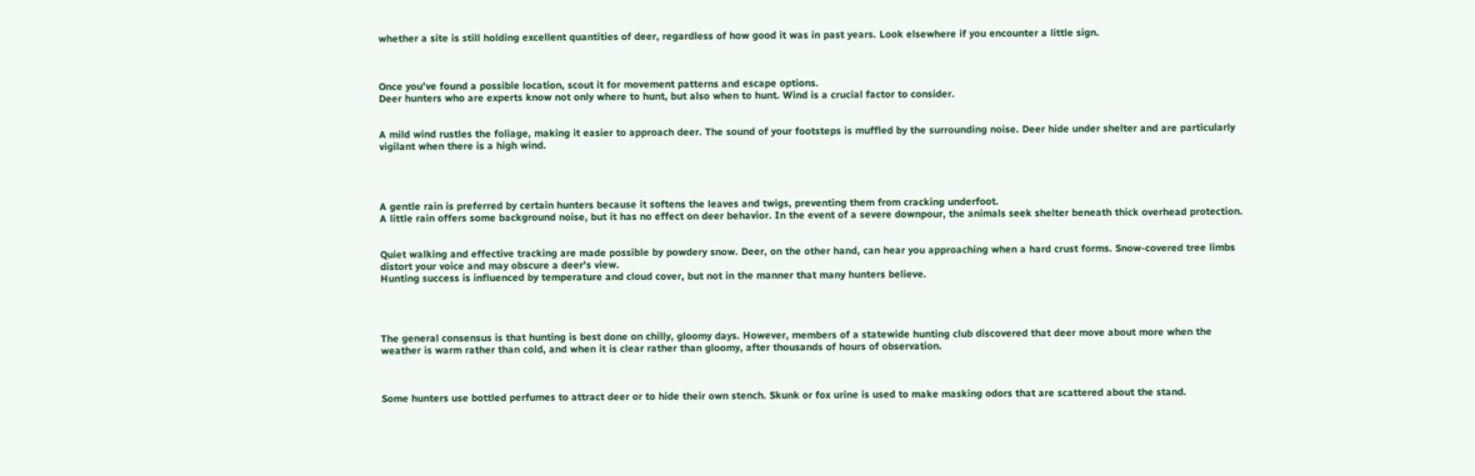whether a site is still holding excellent quantities of deer, regardless of how good it was in past years. Look elsewhere if you encounter a little sign.



Once you’ve found a possible location, scout it for movement patterns and escape options.
Deer hunters who are experts know not only where to hunt, but also when to hunt. Wind is a crucial factor to consider.


A mild wind rustles the foliage, making it easier to approach deer. The sound of your footsteps is muffled by the surrounding noise. Deer hide under shelter and are particularly vigilant when there is a high wind.




A gentle rain is preferred by certain hunters because it softens the leaves and twigs, preventing them from cracking underfoot.
A little rain offers some background noise, but it has no effect on deer behavior. In the event of a severe downpour, the animals seek shelter beneath thick overhead protection.


Quiet walking and effective tracking are made possible by powdery snow. Deer, on the other hand, can hear you approaching when a hard crust forms. Snow-covered tree limbs distort your voice and may obscure a deer’s view.
Hunting success is influenced by temperature and cloud cover, but not in the manner that many hunters believe.




The general consensus is that hunting is best done on chilly, gloomy days. However, members of a statewide hunting club discovered that deer move about more when the weather is warm rather than cold, and when it is clear rather than gloomy, after thousands of hours of observation.



Some hunters use bottled perfumes to attract deer or to hide their own stench. Skunk or fox urine is used to make masking odors that are scattered about the stand.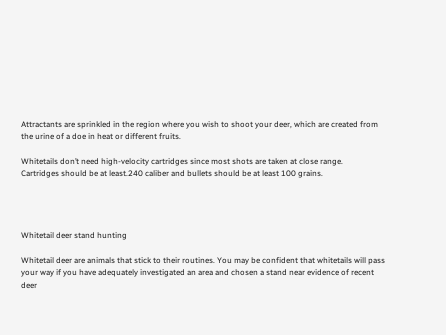Attractants are sprinkled in the region where you wish to shoot your deer, which are created from the urine of a doe in heat or different fruits.

Whitetails don’t need high-velocity cartridges since most shots are taken at close range.
Cartridges should be at least.240 caliber and bullets should be at least 100 grains.




Whitetail deer stand hunting

Whitetail deer are animals that stick to their routines. You may be confident that whitetails will pass your way if you have adequately investigated an area and chosen a stand near evidence of recent deer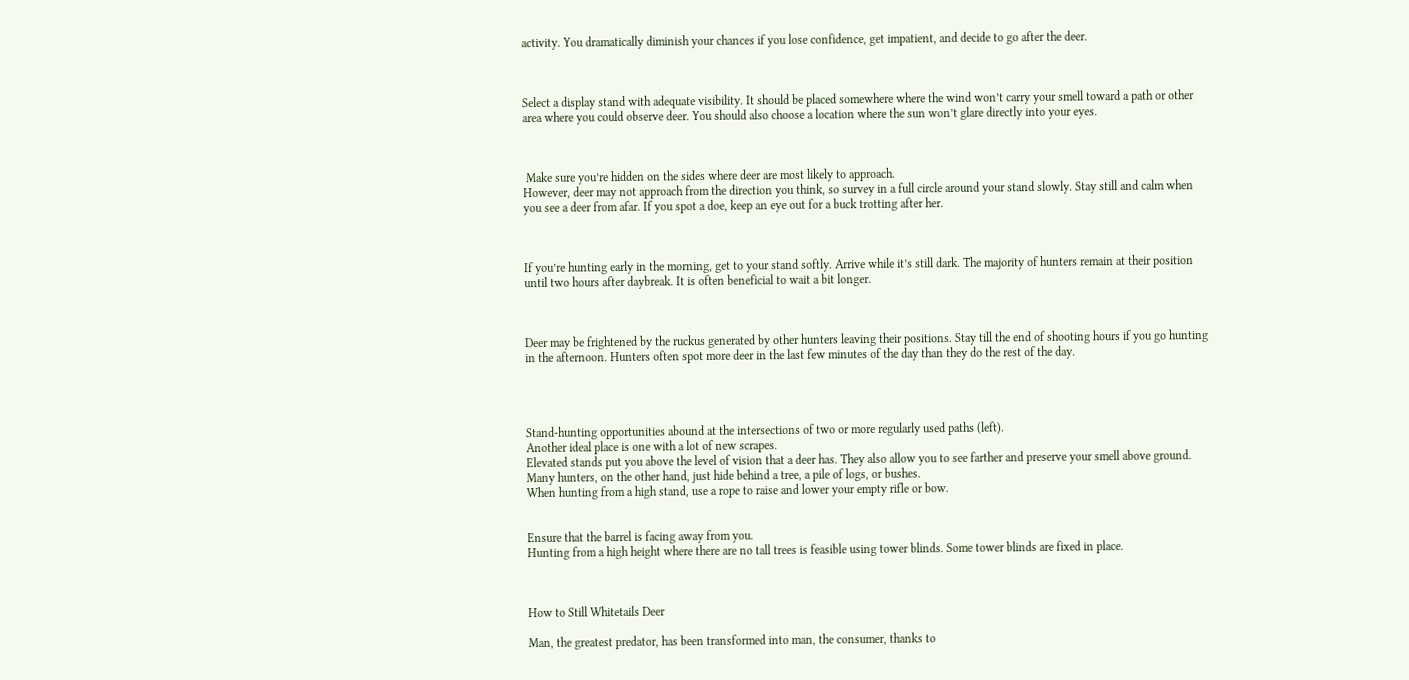activity. You dramatically diminish your chances if you lose confidence, get impatient, and decide to go after the deer.



Select a display stand with adequate visibility. It should be placed somewhere where the wind won’t carry your smell toward a path or other area where you could observe deer. You should also choose a location where the sun won’t glare directly into your eyes.



 Make sure you’re hidden on the sides where deer are most likely to approach.
However, deer may not approach from the direction you think, so survey in a full circle around your stand slowly. Stay still and calm when you see a deer from afar. If you spot a doe, keep an eye out for a buck trotting after her.



If you’re hunting early in the morning, get to your stand softly. Arrive while it’s still dark. The majority of hunters remain at their position until two hours after daybreak. It is often beneficial to wait a bit longer.



Deer may be frightened by the ruckus generated by other hunters leaving their positions. Stay till the end of shooting hours if you go hunting in the afternoon. Hunters often spot more deer in the last few minutes of the day than they do the rest of the day.




Stand-hunting opportunities abound at the intersections of two or more regularly used paths (left).
Another ideal place is one with a lot of new scrapes.
Elevated stands put you above the level of vision that a deer has. They also allow you to see farther and preserve your smell above ground. Many hunters, on the other hand, just hide behind a tree, a pile of logs, or bushes.
When hunting from a high stand, use a rope to raise and lower your empty rifle or bow.


Ensure that the barrel is facing away from you.
Hunting from a high height where there are no tall trees is feasible using tower blinds. Some tower blinds are fixed in place.



How to Still Whitetails Deer

Man, the greatest predator, has been transformed into man, the consumer, thanks to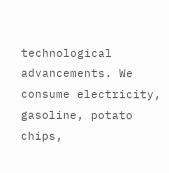technological advancements. We consume electricity, gasoline, potato chips,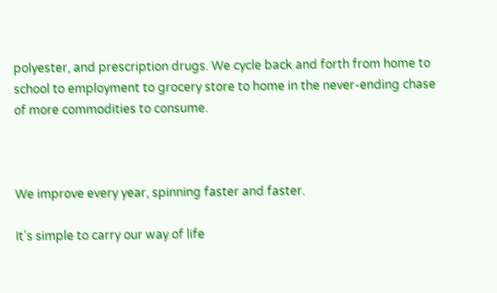polyester, and prescription drugs. We cycle back and forth from home to school to employment to grocery store to home in the never-ending chase of more commodities to consume.



We improve every year, spinning faster and faster.

It’s simple to carry our way of life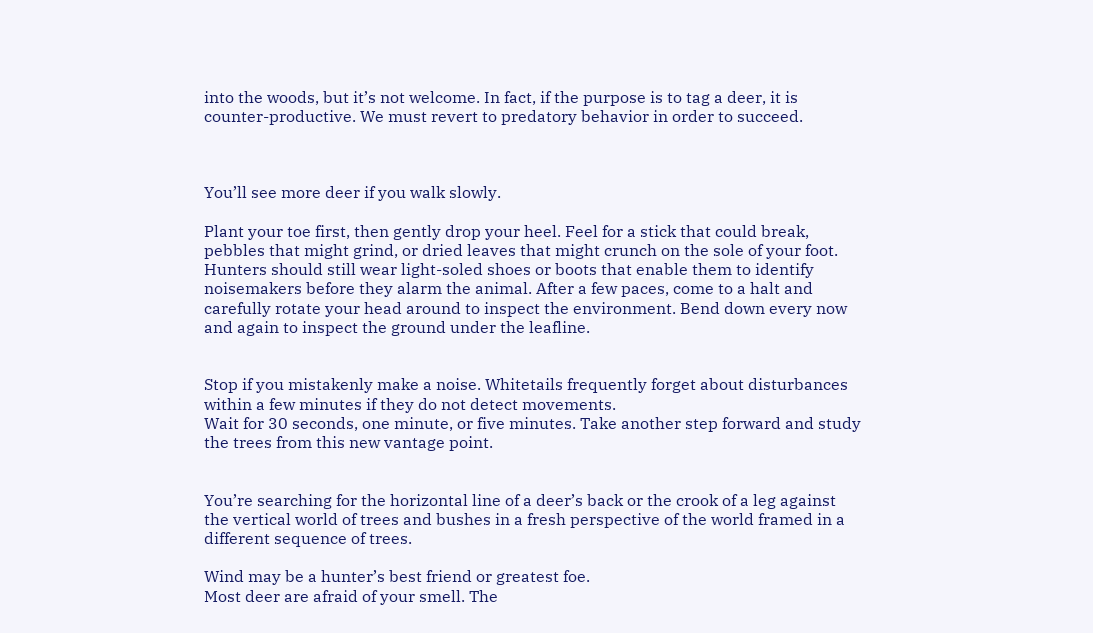into the woods, but it’s not welcome. In fact, if the purpose is to tag a deer, it is counter-productive. We must revert to predatory behavior in order to succeed.



You’ll see more deer if you walk slowly.

Plant your toe first, then gently drop your heel. Feel for a stick that could break, pebbles that might grind, or dried leaves that might crunch on the sole of your foot. Hunters should still wear light-soled shoes or boots that enable them to identify noisemakers before they alarm the animal. After a few paces, come to a halt and carefully rotate your head around to inspect the environment. Bend down every now and again to inspect the ground under the leafline.


Stop if you mistakenly make a noise. Whitetails frequently forget about disturbances within a few minutes if they do not detect movements.
Wait for 30 seconds, one minute, or five minutes. Take another step forward and study the trees from this new vantage point.


You’re searching for the horizontal line of a deer’s back or the crook of a leg against the vertical world of trees and bushes in a fresh perspective of the world framed in a different sequence of trees.

Wind may be a hunter’s best friend or greatest foe.
Most deer are afraid of your smell. The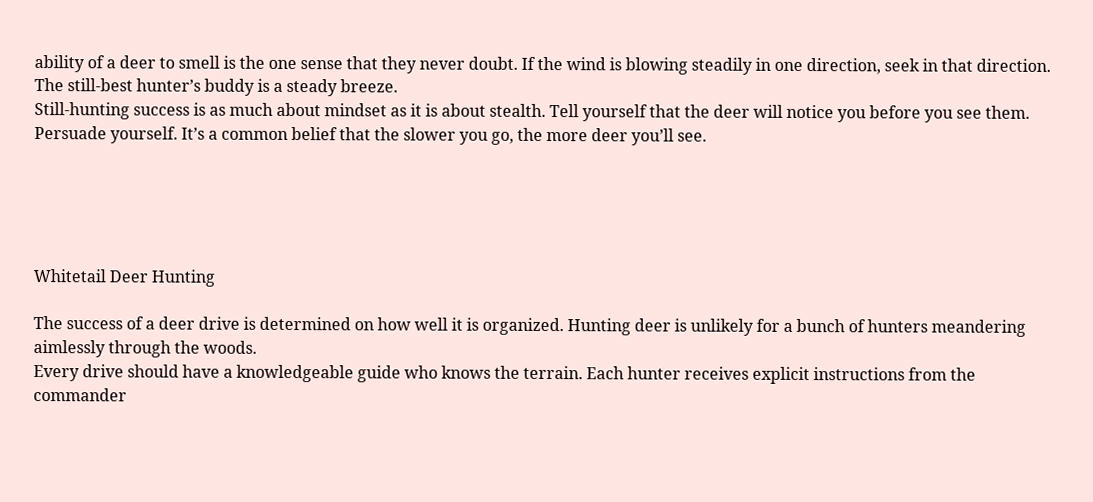ability of a deer to smell is the one sense that they never doubt. If the wind is blowing steadily in one direction, seek in that direction. The still-best hunter’s buddy is a steady breeze.
Still-hunting success is as much about mindset as it is about stealth. Tell yourself that the deer will notice you before you see them. Persuade yourself. It’s a common belief that the slower you go, the more deer you’ll see.





Whitetail Deer Hunting

The success of a deer drive is determined on how well it is organized. Hunting deer is unlikely for a bunch of hunters meandering aimlessly through the woods.
Every drive should have a knowledgeable guide who knows the terrain. Each hunter receives explicit instructions from the commander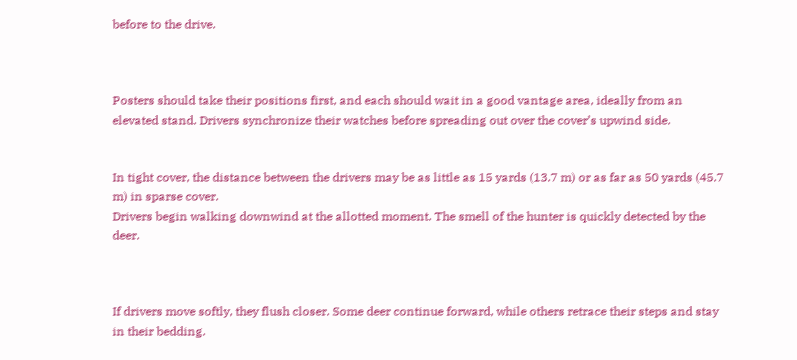before to the drive.



Posters should take their positions first, and each should wait in a good vantage area, ideally from an elevated stand. Drivers synchronize their watches before spreading out over the cover’s upwind side.


In tight cover, the distance between the drivers may be as little as 15 yards (13.7 m) or as far as 50 yards (45.7 m) in sparse cover.
Drivers begin walking downwind at the allotted moment. The smell of the hunter is quickly detected by the deer.



If drivers move softly, they flush closer. Some deer continue forward, while others retrace their steps and stay in their bedding.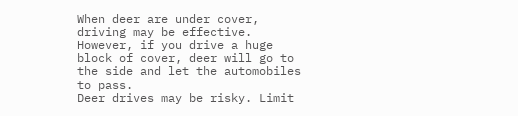When deer are under cover, driving may be effective. However, if you drive a huge block of cover, deer will go to the side and let the automobiles to pass.
Deer drives may be risky. Limit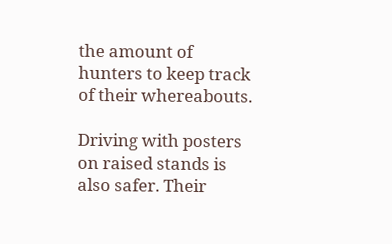the amount of hunters to keep track of their whereabouts.

Driving with posters on raised stands is also safer. Their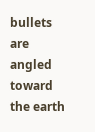bullets are angled toward the earth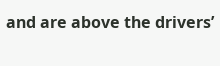and are above the drivers’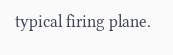typical firing plane.